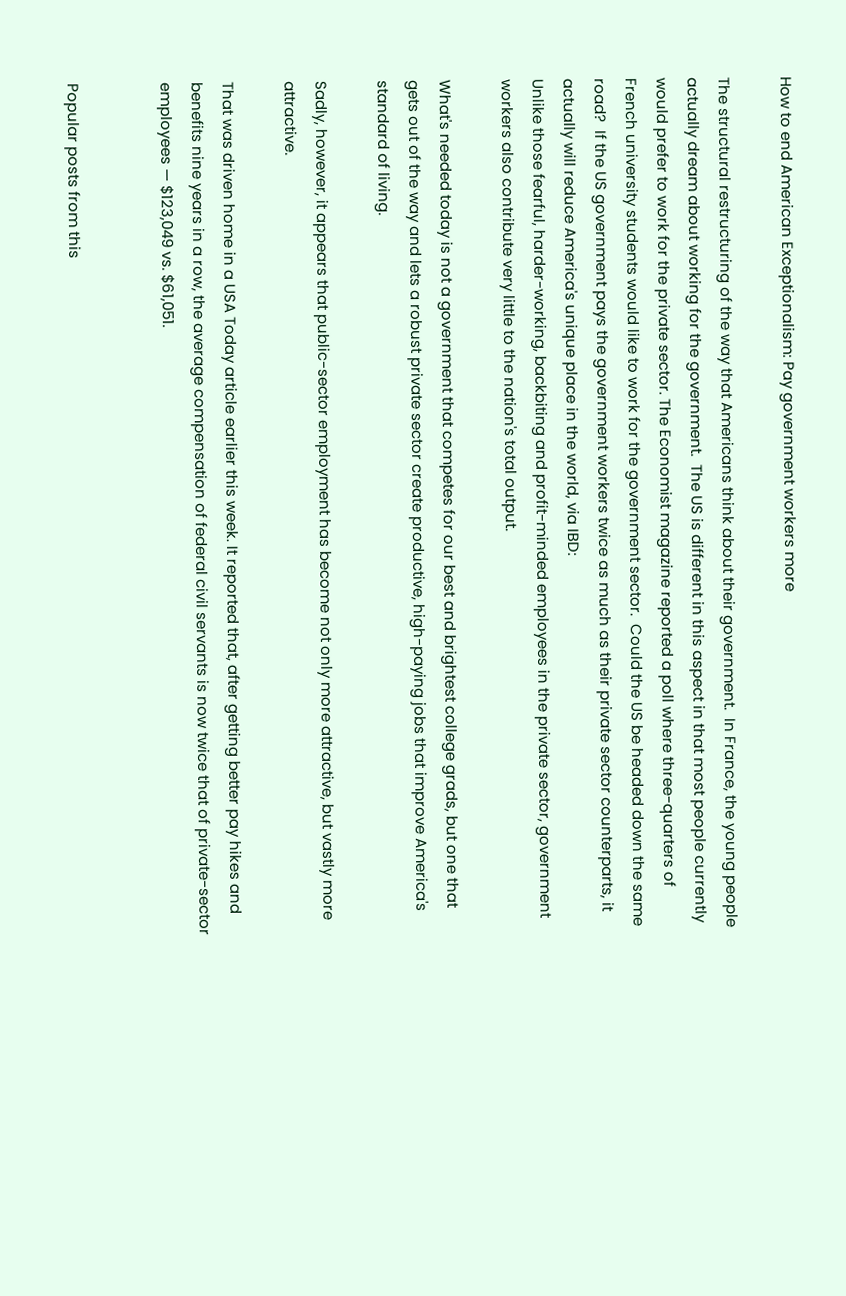How to end American Exceptionalism: Pay government workers more

The structural restructuring of the way that Americans think about their government.  In France, the young people actually dream about working for the government.  The US is different in this aspect in that most people currently would prefer to work for the private sector. The Economist magazine reported a poll where three-quarters of French university students would like to work for the government sector.  Could the US be headed down the same road?  If the US government pays the government workers twice as much as their private sector counterparts, it actually will reduce America's unique place in the world, via IBD:
Unlike those fearful, harder-working, backbiting and profit-minded employees in the private sector, government workers also contribute very little to the nation's total output.

What's needed today is not a government that competes for our best and brightest college grads, but one that gets out of the way and lets a robust private sector create productive, high-paying jobs that improve America's standard of living.

Sadly, however, it appears that public-sector employment has become not only more attractive, but vastly more attractive.

That was driven home in a USA Today article earlier this week. It reported that, after getting better pay hikes and benefits nine years in a row, the average compensation of federal civil servants is now twice that of private-sector employees — $123,049 vs. $61,051.


Popular posts from this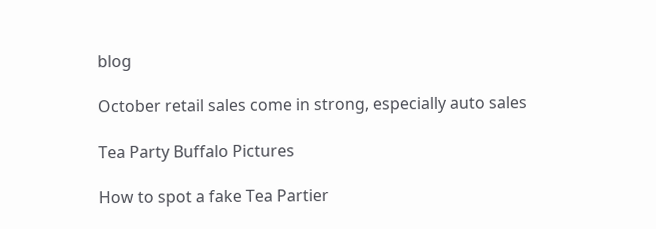blog

October retail sales come in strong, especially auto sales

Tea Party Buffalo Pictures

How to spot a fake Tea Partier